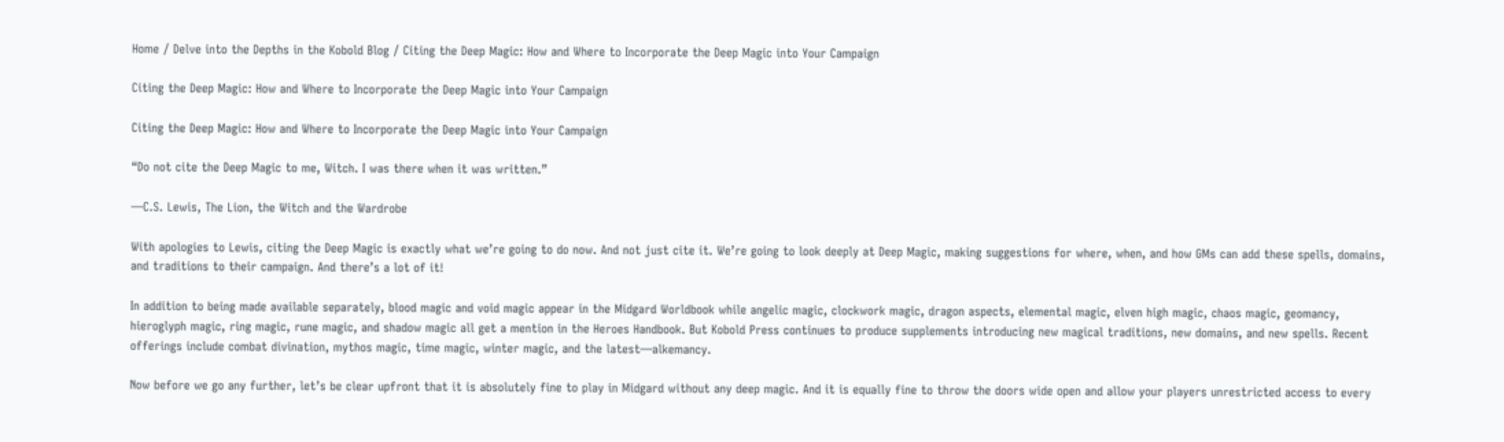Home / Delve into the Depths in the Kobold Blog / Citing the Deep Magic: How and Where to Incorporate the Deep Magic into Your Campaign

Citing the Deep Magic: How and Where to Incorporate the Deep Magic into Your Campaign

Citing the Deep Magic: How and Where to Incorporate the Deep Magic into Your Campaign

“Do not cite the Deep Magic to me, Witch. I was there when it was written.”

—C.S. Lewis, The Lion, the Witch and the Wardrobe

With apologies to Lewis, citing the Deep Magic is exactly what we’re going to do now. And not just cite it. We’re going to look deeply at Deep Magic, making suggestions for where, when, and how GMs can add these spells, domains, and traditions to their campaign. And there’s a lot of it!

In addition to being made available separately, blood magic and void magic appear in the Midgard Worldbook while angelic magic, clockwork magic, dragon aspects, elemental magic, elven high magic, chaos magic, geomancy, hieroglyph magic, ring magic, rune magic, and shadow magic all get a mention in the Heroes Handbook. But Kobold Press continues to produce supplements introducing new magical traditions, new domains, and new spells. Recent offerings include combat divination, mythos magic, time magic, winter magic, and the latest—alkemancy.

Now before we go any further, let’s be clear upfront that it is absolutely fine to play in Midgard without any deep magic. And it is equally fine to throw the doors wide open and allow your players unrestricted access to every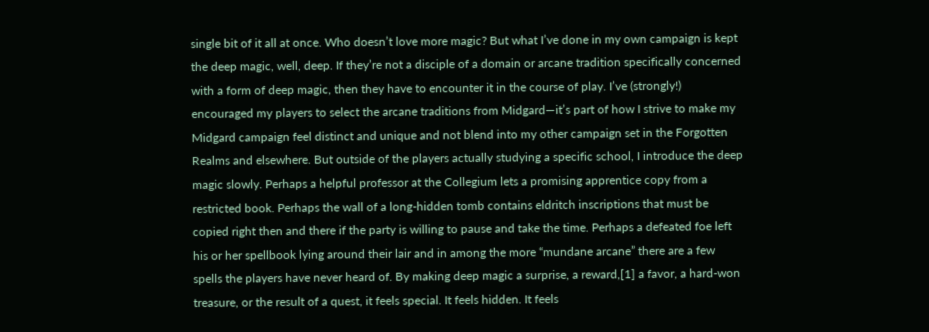single bit of it all at once. Who doesn’t love more magic? But what I’ve done in my own campaign is kept the deep magic, well, deep. If they’re not a disciple of a domain or arcane tradition specifically concerned with a form of deep magic, then they have to encounter it in the course of play. I’ve (strongly!) encouraged my players to select the arcane traditions from Midgard—it’s part of how I strive to make my Midgard campaign feel distinct and unique and not blend into my other campaign set in the Forgotten Realms and elsewhere. But outside of the players actually studying a specific school, I introduce the deep magic slowly. Perhaps a helpful professor at the Collegium lets a promising apprentice copy from a restricted book. Perhaps the wall of a long-hidden tomb contains eldritch inscriptions that must be copied right then and there if the party is willing to pause and take the time. Perhaps a defeated foe left his or her spellbook lying around their lair and in among the more “mundane arcane” there are a few spells the players have never heard of. By making deep magic a surprise, a reward,[1] a favor, a hard-won treasure, or the result of a quest, it feels special. It feels hidden. It feels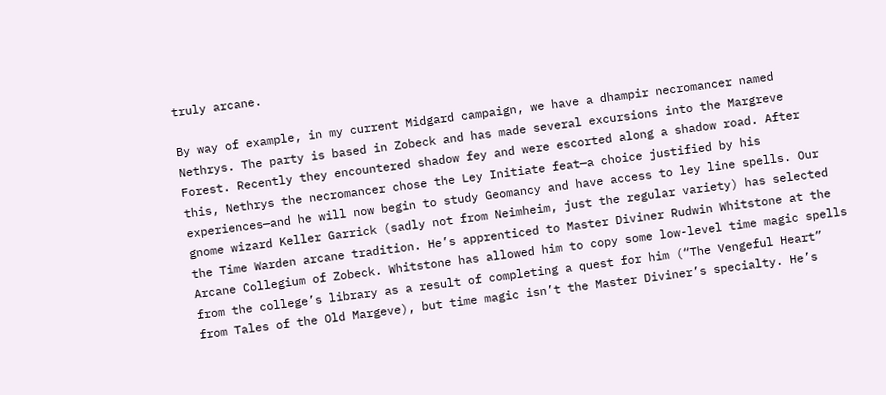truly arcane.

By way of example, in my current Midgard campaign, we have a dhampir necromancer named Nethrys. The party is based in Zobeck and has made several excursions into the Margreve Forest. Recently they encountered shadow fey and were escorted along a shadow road. After this, Nethrys the necromancer chose the Ley Initiate feat—a choice justified by his experiences—and he will now begin to study Geomancy and have access to ley line spells. Our gnome wizard Keller Garrick (sadly not from Neimheim, just the regular variety) has selected the Time Warden arcane tradition. He’s apprenticed to Master Diviner Rudwin Whitstone at the Arcane Collegium of Zobeck. Whitstone has allowed him to copy some low-level time magic spells from the college’s library as a result of completing a quest for him (“The Vengeful Heart” from Tales of the Old Margeve), but time magic isn’t the Master Diviner’s specialty. He’s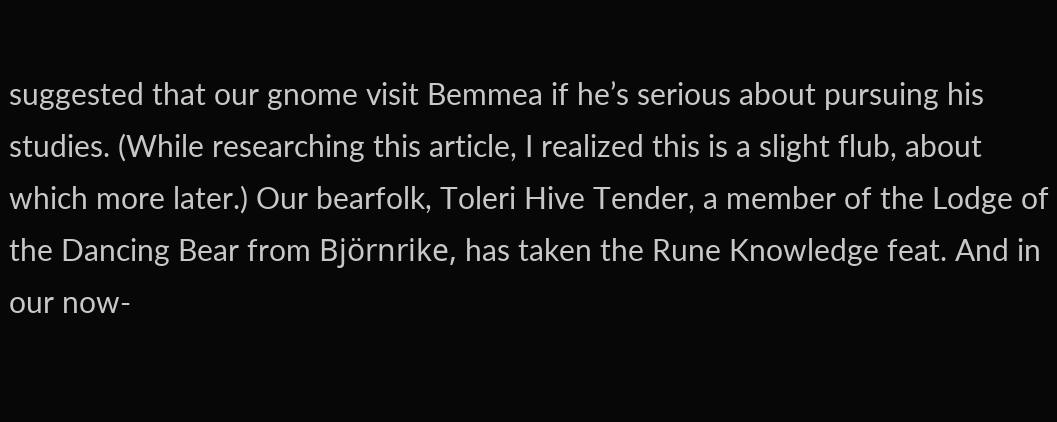suggested that our gnome visit Bemmea if he’s serious about pursuing his studies. (While researching this article, I realized this is a slight flub, about which more later.) Our bearfolk, Toleri Hive Tender, a member of the Lodge of the Dancing Bear from Björnrike, has taken the Rune Knowledge feat. And in our now-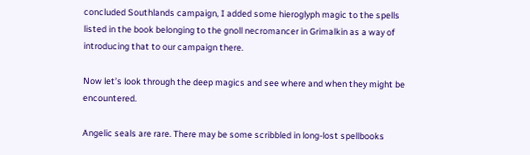concluded Southlands campaign, I added some hieroglyph magic to the spells listed in the book belonging to the gnoll necromancer in Grimalkin as a way of introducing that to our campaign there.

Now let’s look through the deep magics and see where and when they might be encountered.

Angelic seals are rare. There may be some scribbled in long-lost spellbooks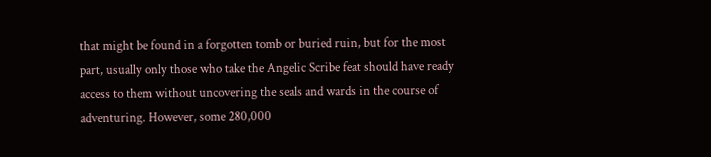that might be found in a forgotten tomb or buried ruin, but for the most part, usually only those who take the Angelic Scribe feat should have ready access to them without uncovering the seals and wards in the course of adventuring. However, some 280,000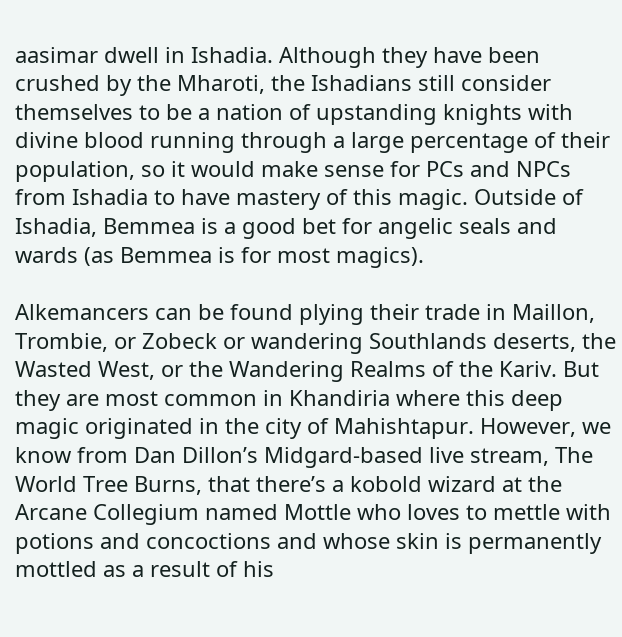aasimar dwell in Ishadia. Although they have been crushed by the Mharoti, the Ishadians still consider themselves to be a nation of upstanding knights with divine blood running through a large percentage of their population, so it would make sense for PCs and NPCs from Ishadia to have mastery of this magic. Outside of Ishadia, Bemmea is a good bet for angelic seals and wards (as Bemmea is for most magics).

Alkemancers can be found plying their trade in Maillon, Trombie, or Zobeck or wandering Southlands deserts, the Wasted West, or the Wandering Realms of the Kariv. But they are most common in Khandiria where this deep magic originated in the city of Mahishtapur. However, we know from Dan Dillon’s Midgard-based live stream, The World Tree Burns, that there’s a kobold wizard at the Arcane Collegium named Mottle who loves to mettle with potions and concoctions and whose skin is permanently mottled as a result of his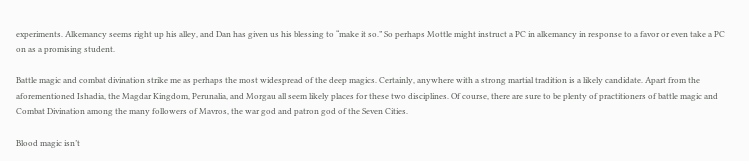experiments. Alkemancy seems right up his alley, and Dan has given us his blessing to “make it so.” So perhaps Mottle might instruct a PC in alkemancy in response to a favor or even take a PC on as a promising student.

Battle magic and combat divination strike me as perhaps the most widespread of the deep magics. Certainly, anywhere with a strong martial tradition is a likely candidate. Apart from the aforementioned Ishadia, the Magdar Kingdom, Perunalia, and Morgau all seem likely places for these two disciplines. Of course, there are sure to be plenty of practitioners of battle magic and Combat Divination among the many followers of Mavros, the war god and patron god of the Seven Cities.

Blood magic isn’t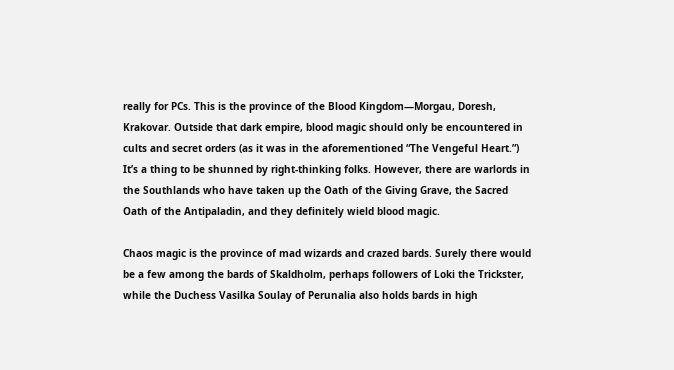really for PCs. This is the province of the Blood Kingdom—Morgau, Doresh, Krakovar. Outside that dark empire, blood magic should only be encountered in cults and secret orders (as it was in the aforementioned “The Vengeful Heart.”) It’s a thing to be shunned by right-thinking folks. However, there are warlords in the Southlands who have taken up the Oath of the Giving Grave, the Sacred Oath of the Antipaladin, and they definitely wield blood magic.

Chaos magic is the province of mad wizards and crazed bards. Surely there would be a few among the bards of Skaldholm, perhaps followers of Loki the Trickster, while the Duchess Vasilka Soulay of Perunalia also holds bards in high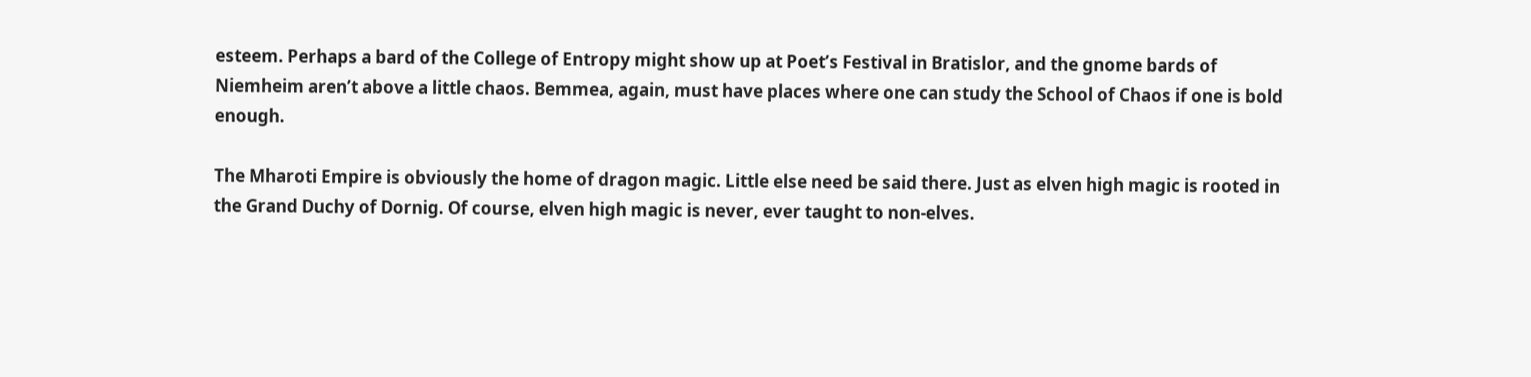esteem. Perhaps a bard of the College of Entropy might show up at Poet’s Festival in Bratislor, and the gnome bards of Niemheim aren’t above a little chaos. Bemmea, again, must have places where one can study the School of Chaos if one is bold enough.

The Mharoti Empire is obviously the home of dragon magic. Little else need be said there. Just as elven high magic is rooted in the Grand Duchy of Dornig. Of course, elven high magic is never, ever taught to non-elves.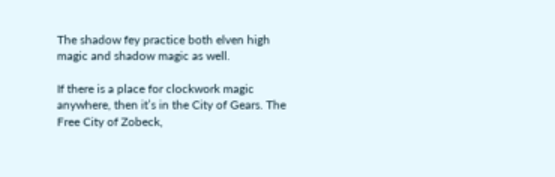The shadow fey practice both elven high magic and shadow magic as well.

If there is a place for clockwork magic anywhere, then it’s in the City of Gears. The Free City of Zobeck,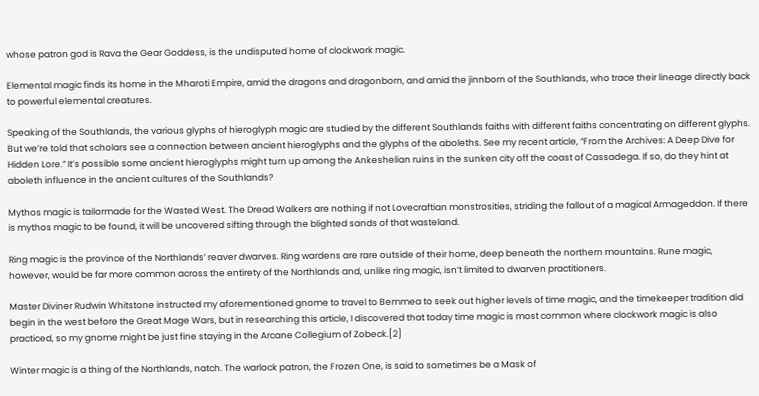whose patron god is Rava the Gear Goddess, is the undisputed home of clockwork magic.

Elemental magic finds its home in the Mharoti Empire, amid the dragons and dragonborn, and amid the jinnborn of the Southlands, who trace their lineage directly back to powerful elemental creatures.

Speaking of the Southlands, the various glyphs of hieroglyph magic are studied by the different Southlands faiths with different faiths concentrating on different glyphs. But we’re told that scholars see a connection between ancient hieroglyphs and the glyphs of the aboleths. See my recent article, “From the Archives: A Deep Dive for Hidden Lore.” It’s possible some ancient hieroglyphs might turn up among the Ankeshelian ruins in the sunken city off the coast of Cassadega. If so, do they hint at aboleth influence in the ancient cultures of the Southlands?

Mythos magic is tailormade for the Wasted West. The Dread Walkers are nothing if not Lovecraftian monstrosities, striding the fallout of a magical Armageddon. If there is mythos magic to be found, it will be uncovered sifting through the blighted sands of that wasteland.

Ring magic is the province of the Northlands’ reaver dwarves. Ring wardens are rare outside of their home, deep beneath the northern mountains. Rune magic, however, would be far more common across the entirety of the Northlands and, unlike ring magic, isn’t limited to dwarven practitioners.

Master Diviner Rudwin Whitstone instructed my aforementioned gnome to travel to Bemmea to seek out higher levels of time magic, and the timekeeper tradition did begin in the west before the Great Mage Wars, but in researching this article, I discovered that today time magic is most common where clockwork magic is also practiced, so my gnome might be just fine staying in the Arcane Collegium of Zobeck.[2]

Winter magic is a thing of the Northlands, natch. The warlock patron, the Frozen One, is said to sometimes be a Mask of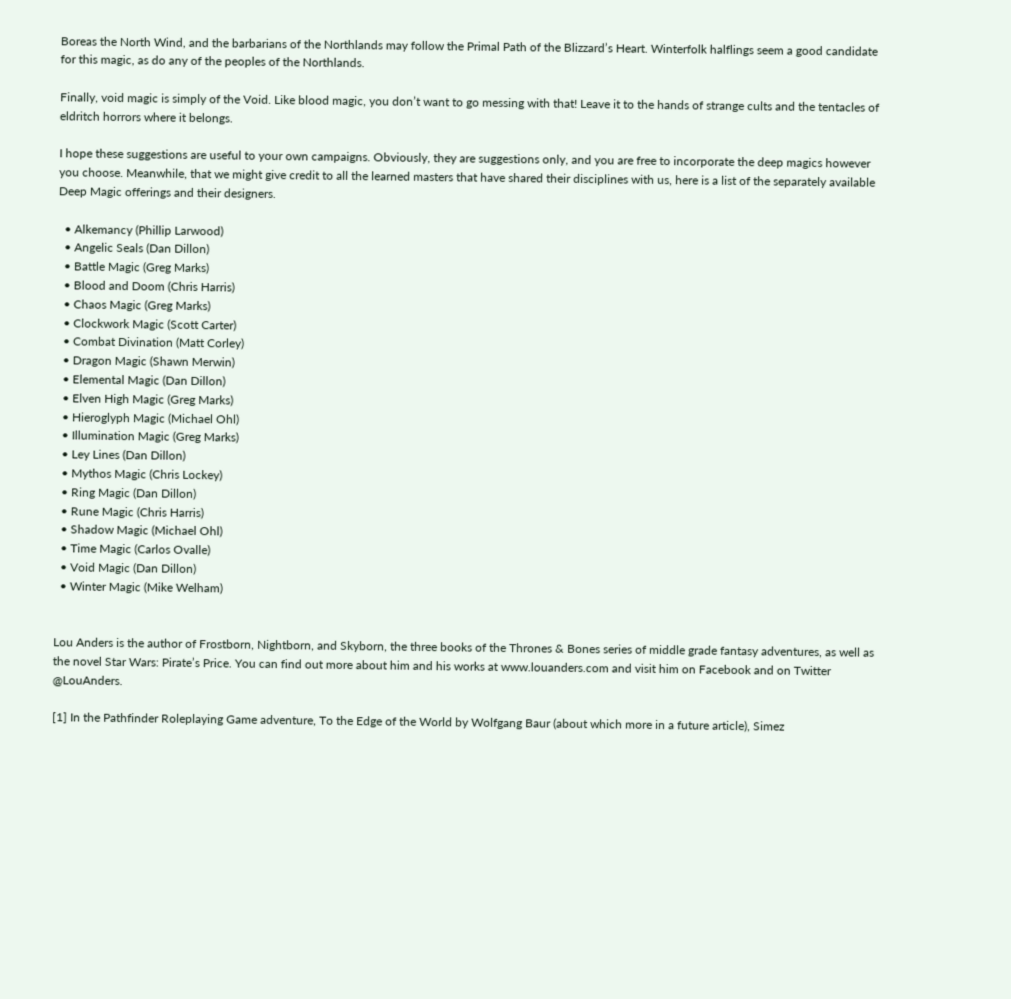Boreas the North Wind, and the barbarians of the Northlands may follow the Primal Path of the Blizzard’s Heart. Winterfolk halflings seem a good candidate for this magic, as do any of the peoples of the Northlands.

Finally, void magic is simply of the Void. Like blood magic, you don’t want to go messing with that! Leave it to the hands of strange cults and the tentacles of eldritch horrors where it belongs.

I hope these suggestions are useful to your own campaigns. Obviously, they are suggestions only, and you are free to incorporate the deep magics however you choose. Meanwhile, that we might give credit to all the learned masters that have shared their disciplines with us, here is a list of the separately available Deep Magic offerings and their designers.

  • Alkemancy (Phillip Larwood)
  • Angelic Seals (Dan Dillon)
  • Battle Magic (Greg Marks)
  • Blood and Doom (Chris Harris)
  • Chaos Magic (Greg Marks)
  • Clockwork Magic (Scott Carter)
  • Combat Divination (Matt Corley)
  • Dragon Magic (Shawn Merwin)
  • Elemental Magic (Dan Dillon)
  • Elven High Magic (Greg Marks)
  • Hieroglyph Magic (Michael Ohl)
  • Illumination Magic (Greg Marks)
  • Ley Lines (Dan Dillon)
  • Mythos Magic (Chris Lockey)
  • Ring Magic (Dan Dillon)
  • Rune Magic (Chris Harris)
  • Shadow Magic (Michael Ohl)
  • Time Magic (Carlos Ovalle)
  • Void Magic (Dan Dillon)
  • Winter Magic (Mike Welham)


Lou Anders is the author of Frostborn, Nightborn, and Skyborn, the three books of the Thrones & Bones series of middle grade fantasy adventures, as well as the novel Star Wars: Pirate’s Price. You can find out more about him and his works at www.louanders.com and visit him on Facebook and on Twitter @LouAnders.

[1] In the Pathfinder Roleplaying Game adventure, To the Edge of the World by Wolfgang Baur (about which more in a future article), Simez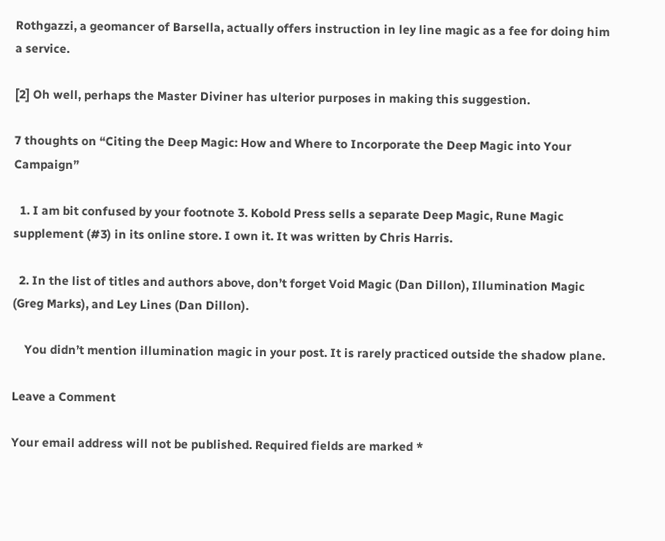Rothgazzi, a geomancer of Barsella, actually offers instruction in ley line magic as a fee for doing him a service.

[2] Oh well, perhaps the Master Diviner has ulterior purposes in making this suggestion.

7 thoughts on “Citing the Deep Magic: How and Where to Incorporate the Deep Magic into Your Campaign”

  1. I am bit confused by your footnote 3. Kobold Press sells a separate Deep Magic, Rune Magic supplement (#3) in its online store. I own it. It was written by Chris Harris.

  2. In the list of titles and authors above, don’t forget Void Magic (Dan Dillon), Illumination Magic (Greg Marks), and Ley Lines (Dan Dillon).

    You didn’t mention illumination magic in your post. It is rarely practiced outside the shadow plane.

Leave a Comment

Your email address will not be published. Required fields are marked *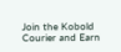Join the Kobold Courier and Earn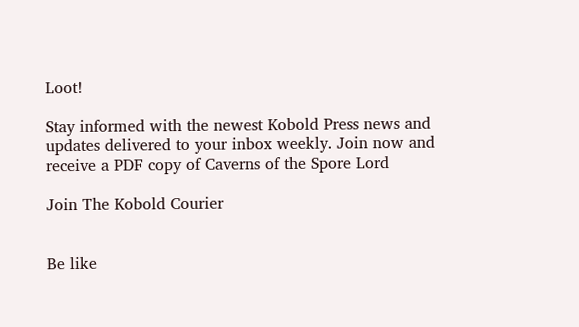Loot!

Stay informed with the newest Kobold Press news and updates delivered to your inbox weekly. Join now and receive a PDF copy of Caverns of the Spore Lord

Join The Kobold Courier


Be like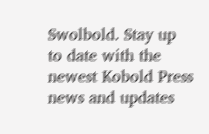Swolbold. Stay up to date with the newest Kobold Press news and updates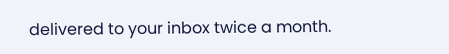delivered to your inbox twice a month.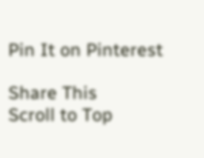Pin It on Pinterest

Share This
Scroll to Top